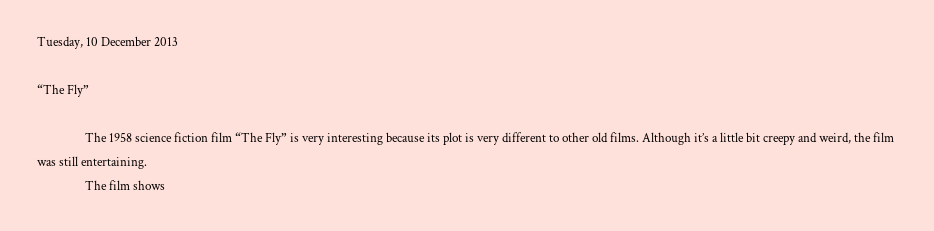Tuesday, 10 December 2013

“The Fly”

                The 1958 science fiction film “The Fly” is very interesting because its plot is very different to other old films. Although it’s a little bit creepy and weird, the film was still entertaining.
                The film shows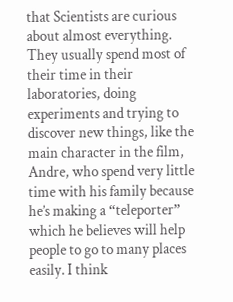that Scientists are curious about almost everything. They usually spend most of their time in their laboratories, doing experiments and trying to discover new things, like the main character in the film, Andre, who spend very little time with his family because he’s making a “teleporter” which he believes will help people to go to many places easily. I think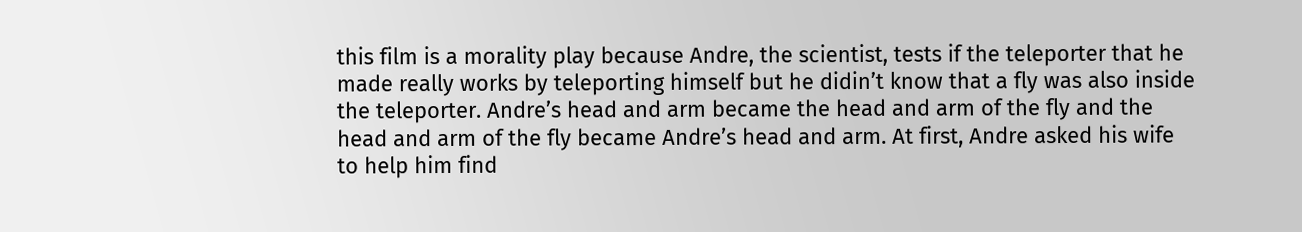this film is a morality play because Andre, the scientist, tests if the teleporter that he made really works by teleporting himself but he didin’t know that a fly was also inside the teleporter. Andre’s head and arm became the head and arm of the fly and the head and arm of the fly became Andre’s head and arm. At first, Andre asked his wife to help him find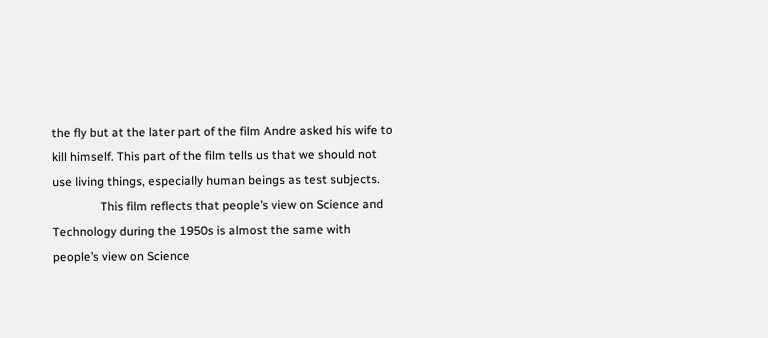the fly but at the later part of the film Andre asked his wife to kill himself. This part of the film tells us that we should not use living things, especially human beings as test subjects.
                This film reflects that people’s view on Science and Technology during the 1950s is almost the same with people’s view on Science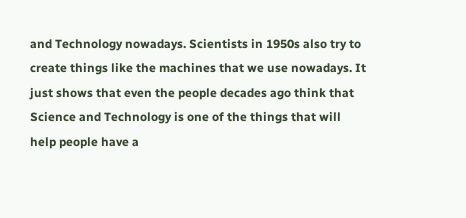and Technology nowadays. Scientists in 1950s also try to create things like the machines that we use nowadays. It just shows that even the people decades ago think that Science and Technology is one of the things that will help people have a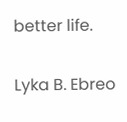better life.

Lyka B. Ebreo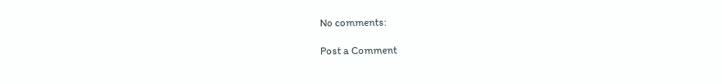No comments:

Post a Comment